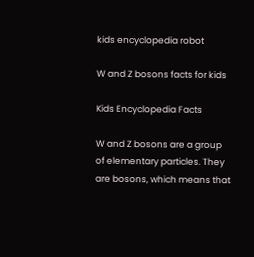kids encyclopedia robot

W and Z bosons facts for kids

Kids Encyclopedia Facts

W and Z bosons are a group of elementary particles. They are bosons, which means that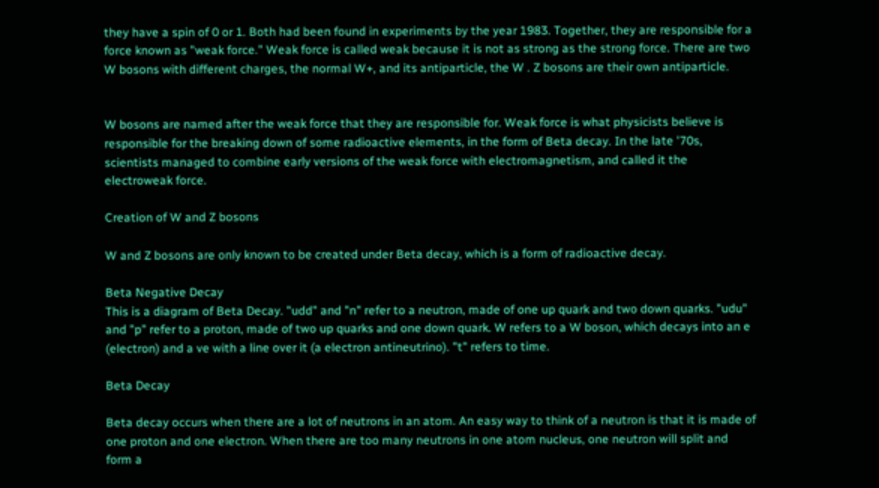they have a spin of 0 or 1. Both had been found in experiments by the year 1983. Together, they are responsible for a force known as "weak force." Weak force is called weak because it is not as strong as the strong force. There are two W bosons with different charges, the normal W+, and its antiparticle, the W . Z bosons are their own antiparticle.


W bosons are named after the weak force that they are responsible for. Weak force is what physicists believe is responsible for the breaking down of some radioactive elements, in the form of Beta decay. In the late '70s, scientists managed to combine early versions of the weak force with electromagnetism, and called it the electroweak force.

Creation of W and Z bosons

W and Z bosons are only known to be created under Beta decay, which is a form of radioactive decay.

Beta Negative Decay
This is a diagram of Beta Decay. "udd" and "n" refer to a neutron, made of one up quark and two down quarks. "udu" and "p" refer to a proton, made of two up quarks and one down quark. W refers to a W boson, which decays into an e (electron) and a ve with a line over it (a electron antineutrino). "t" refers to time.

Beta Decay

Beta decay occurs when there are a lot of neutrons in an atom. An easy way to think of a neutron is that it is made of one proton and one electron. When there are too many neutrons in one atom nucleus, one neutron will split and form a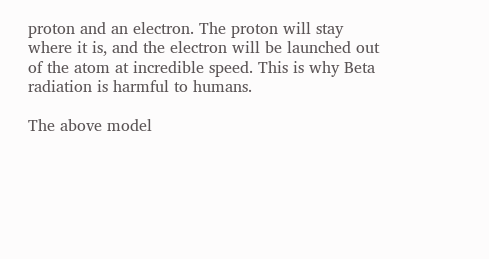proton and an electron. The proton will stay where it is, and the electron will be launched out of the atom at incredible speed. This is why Beta radiation is harmful to humans.

The above model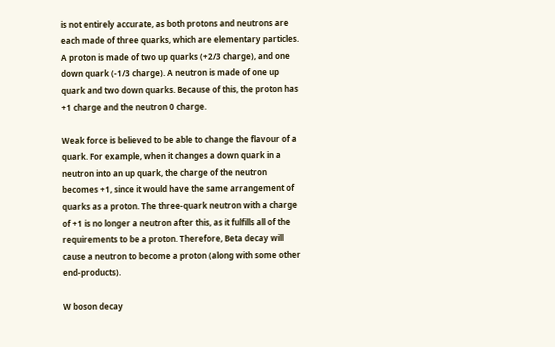is not entirely accurate, as both protons and neutrons are each made of three quarks, which are elementary particles. A proton is made of two up quarks (+2/3 charge), and one down quark (-1/3 charge). A neutron is made of one up quark and two down quarks. Because of this, the proton has +1 charge and the neutron 0 charge.

Weak force is believed to be able to change the flavour of a quark. For example, when it changes a down quark in a neutron into an up quark, the charge of the neutron becomes +1, since it would have the same arrangement of quarks as a proton. The three-quark neutron with a charge of +1 is no longer a neutron after this, as it fulfills all of the requirements to be a proton. Therefore, Beta decay will cause a neutron to become a proton (along with some other end-products).

W boson decay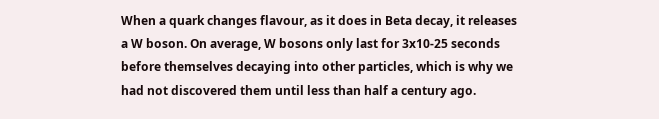When a quark changes flavour, as it does in Beta decay, it releases a W boson. On average, W bosons only last for 3x10-25 seconds before themselves decaying into other particles, which is why we had not discovered them until less than half a century ago.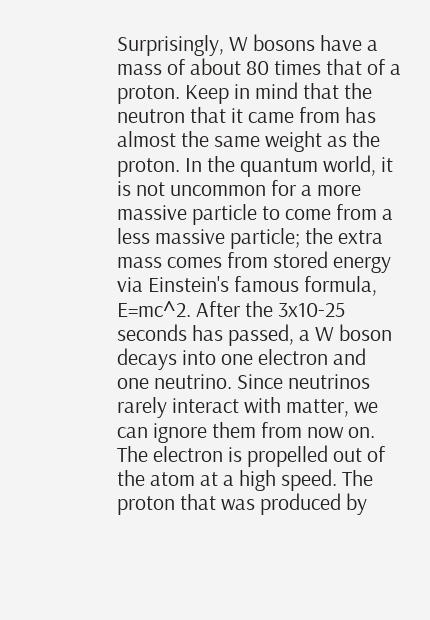Surprisingly, W bosons have a mass of about 80 times that of a proton. Keep in mind that the neutron that it came from has almost the same weight as the proton. In the quantum world, it is not uncommon for a more massive particle to come from a less massive particle; the extra mass comes from stored energy via Einstein's famous formula, E=mc^2. After the 3x10-25 seconds has passed, a W boson decays into one electron and one neutrino. Since neutrinos rarely interact with matter, we can ignore them from now on. The electron is propelled out of the atom at a high speed. The proton that was produced by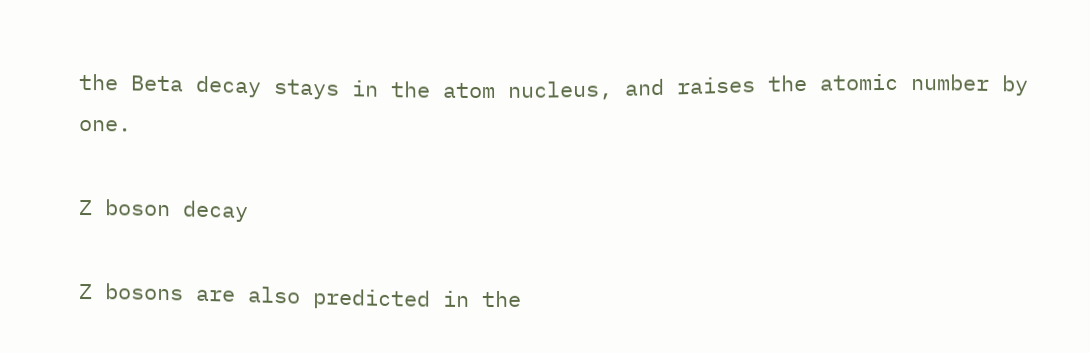the Beta decay stays in the atom nucleus, and raises the atomic number by one.

Z boson decay

Z bosons are also predicted in the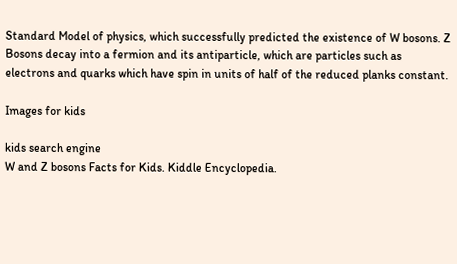Standard Model of physics, which successfully predicted the existence of W bosons. Z Bosons decay into a fermion and its antiparticle, which are particles such as electrons and quarks which have spin in units of half of the reduced planks constant.

Images for kids

kids search engine
W and Z bosons Facts for Kids. Kiddle Encyclopedia.